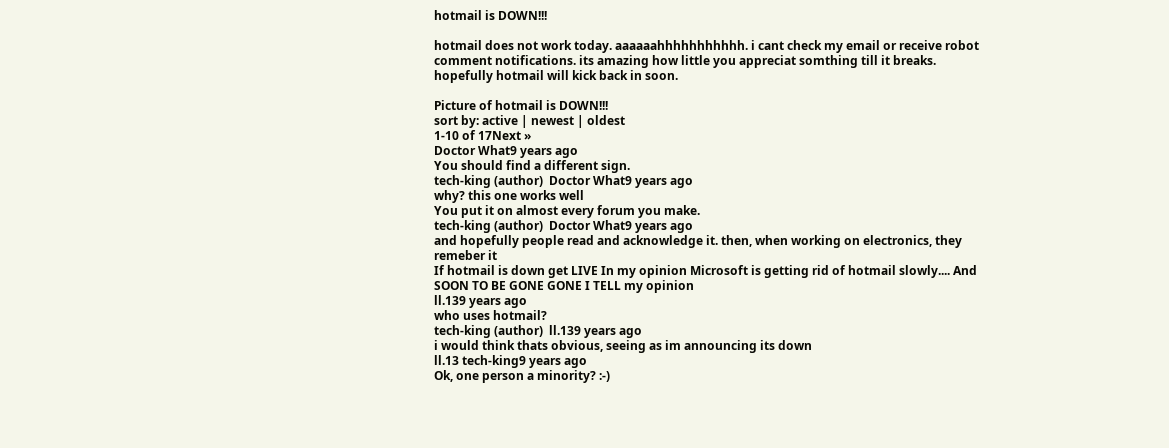hotmail is DOWN!!!

hotmail does not work today. aaaaaahhhhhhhhhhh. i cant check my email or receive robot comment notifications. its amazing how little you appreciat somthing till it breaks. hopefully hotmail will kick back in soon.

Picture of hotmail is DOWN!!!
sort by: active | newest | oldest
1-10 of 17Next »
Doctor What9 years ago
You should find a different sign.
tech-king (author)  Doctor What9 years ago
why? this one works well
You put it on almost every forum you make.
tech-king (author)  Doctor What9 years ago
and hopefully people read and acknowledge it. then, when working on electronics, they remeber it
If hotmail is down get LIVE In my opinion Microsoft is getting rid of hotmail slowly.... And SOON TO BE GONE GONE I TELL my opinion
ll.139 years ago
who uses hotmail?
tech-king (author)  ll.139 years ago
i would think thats obvious, seeing as im announcing its down
ll.13 tech-king9 years ago
Ok, one person a minority? :-)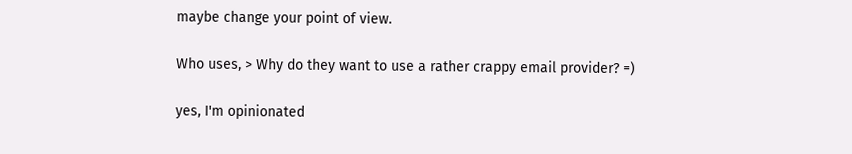maybe change your point of view.

Who uses, > Why do they want to use a rather crappy email provider? =)

yes, I'm opinionated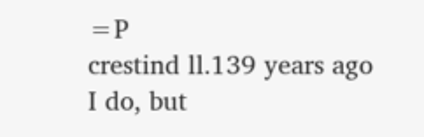=P
crestind ll.139 years ago
I do, but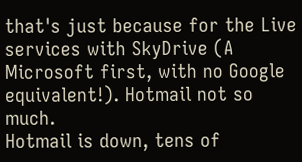that's just because for the Live services with SkyDrive (A Microsoft first, with no Google equivalent!). Hotmail not so much.
Hotmail is down, tens of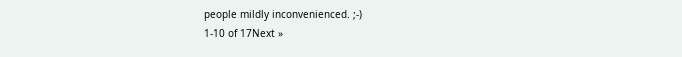people mildly inconvenienced. ;-)
1-10 of 17Next »